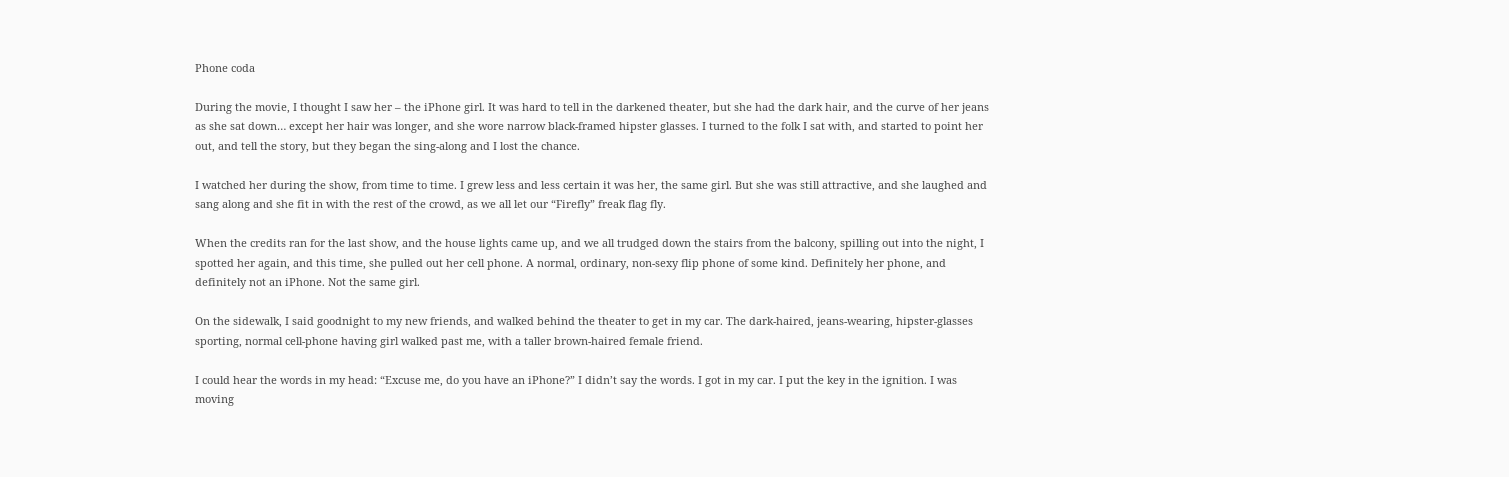Phone coda

During the movie, I thought I saw her – the iPhone girl. It was hard to tell in the darkened theater, but she had the dark hair, and the curve of her jeans as she sat down… except her hair was longer, and she wore narrow black-framed hipster glasses. I turned to the folk I sat with, and started to point her out, and tell the story, but they began the sing-along and I lost the chance.

I watched her during the show, from time to time. I grew less and less certain it was her, the same girl. But she was still attractive, and she laughed and sang along and she fit in with the rest of the crowd, as we all let our “Firefly” freak flag fly.

When the credits ran for the last show, and the house lights came up, and we all trudged down the stairs from the balcony, spilling out into the night, I spotted her again, and this time, she pulled out her cell phone. A normal, ordinary, non-sexy flip phone of some kind. Definitely her phone, and definitely not an iPhone. Not the same girl.

On the sidewalk, I said goodnight to my new friends, and walked behind the theater to get in my car. The dark-haired, jeans-wearing, hipster-glasses sporting, normal cell-phone having girl walked past me, with a taller brown-haired female friend.

I could hear the words in my head: “Excuse me, do you have an iPhone?” I didn’t say the words. I got in my car. I put the key in the ignition. I was moving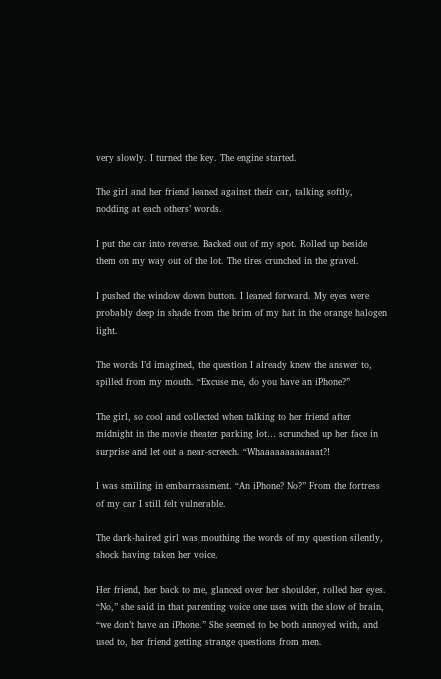very slowly. I turned the key. The engine started.

The girl and her friend leaned against their car, talking softly, nodding at each others’ words.

I put the car into reverse. Backed out of my spot. Rolled up beside them on my way out of the lot. The tires crunched in the gravel.

I pushed the window down button. I leaned forward. My eyes were probably deep in shade from the brim of my hat in the orange halogen light.

The words I’d imagined, the question I already knew the answer to, spilled from my mouth. “Excuse me, do you have an iPhone?”

The girl, so cool and collected when talking to her friend after midnight in the movie theater parking lot… scrunched up her face in surprise and let out a near-screech. “Whaaaaaaaaaaaat?!

I was smiling in embarrassment. “An iPhone? No?” From the fortress of my car I still felt vulnerable.

The dark-haired girl was mouthing the words of my question silently, shock having taken her voice.

Her friend, her back to me, glanced over her shoulder, rolled her eyes. “No,” she said in that parenting voice one uses with the slow of brain, “we don’t have an iPhone.” She seemed to be both annoyed with, and used to, her friend getting strange questions from men.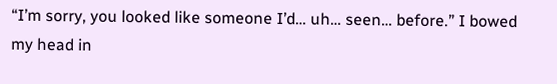“I’m sorry, you looked like someone I’d… uh… seen… before.” I bowed my head in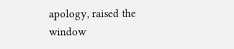apology, raised the window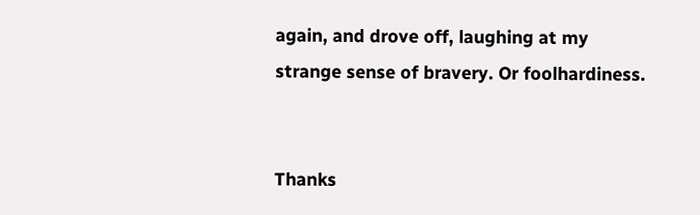again, and drove off, laughing at my strange sense of bravery. Or foolhardiness.


Thanks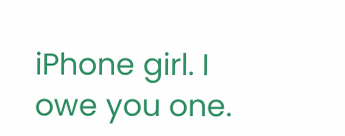iPhone girl. I owe you one.